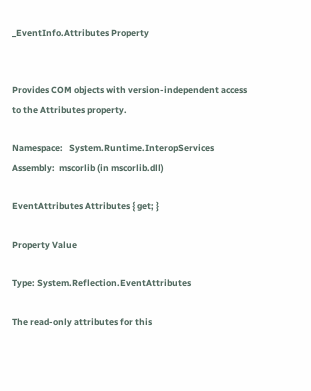_EventInfo.Attributes Property


Provides COM objects with version-independent access to the Attributes property.

Namespace:   System.Runtime.InteropServices
Assembly:  mscorlib (in mscorlib.dll)

EventAttributes Attributes { get; }

Property Value

Type: System.Reflection.EventAttributes

The read-only attributes for this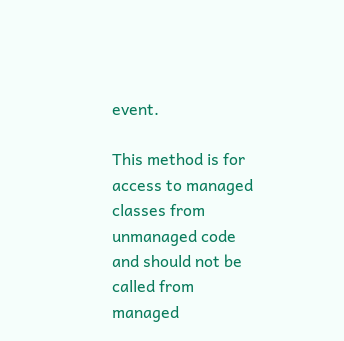event.

This method is for access to managed classes from unmanaged code and should not be called from managed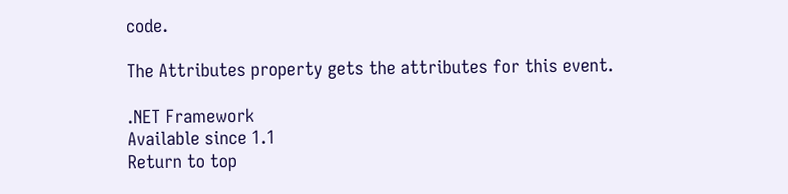code.

The Attributes property gets the attributes for this event.

.NET Framework
Available since 1.1
Return to top